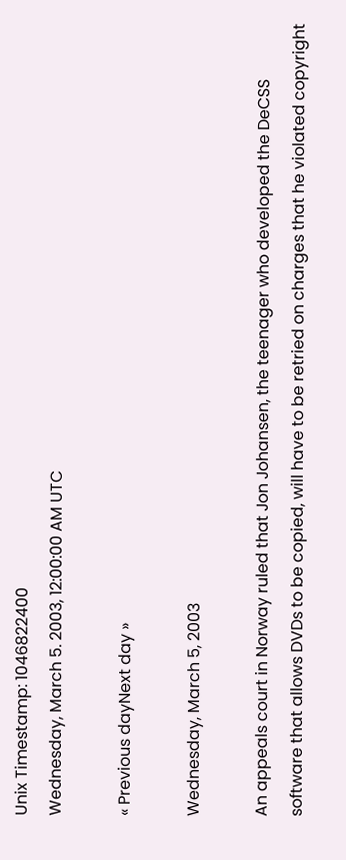Unix Timestamp: 1046822400
Wednesday, March 5. 2003, 12:00:00 AM UTC

« Previous dayNext day »

Wednesday, March 5, 2003

An appeals court in Norway ruled that Jon Johansen, the teenager who developed the DeCSS software that allows DVDs to be copied, will have to be retried on charges that he violated copyright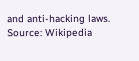and anti-hacking laws.
Source: Wikipedia